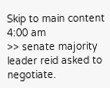Skip to main content
4:00 am
>> senate majority leader reid asked to negotiate.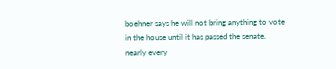boehner says he will not bring anything to vote in the house until it has passed the senate. nearly every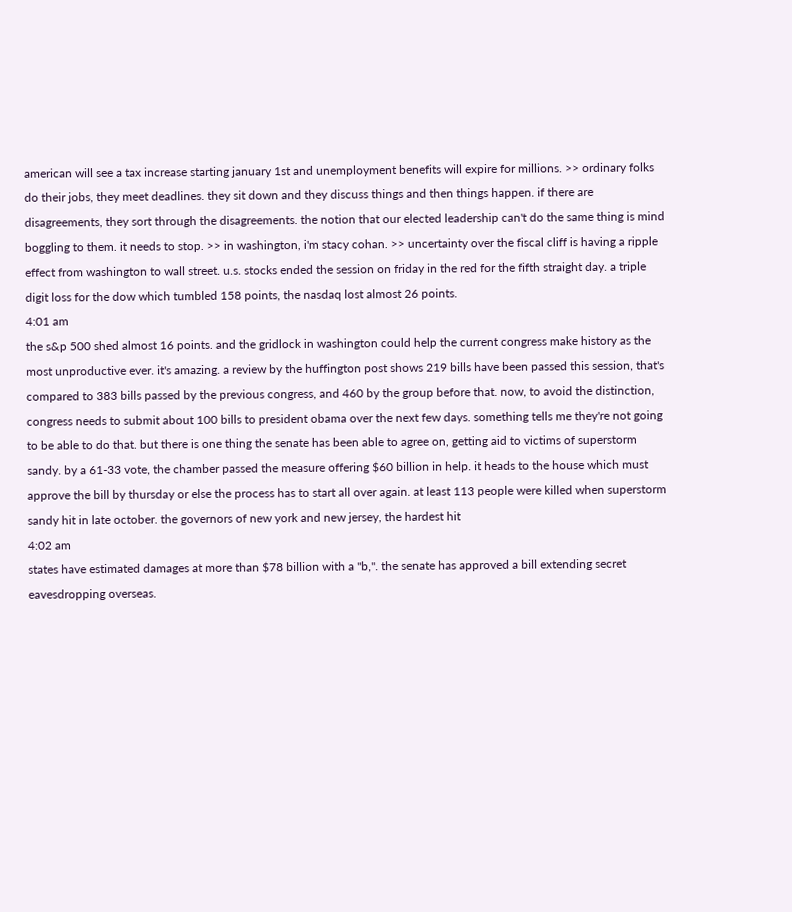american will see a tax increase starting january 1st and unemployment benefits will expire for millions. >> ordinary folks do their jobs, they meet deadlines. they sit down and they discuss things and then things happen. if there are disagreements, they sort through the disagreements. the notion that our elected leadership can't do the same thing is mind boggling to them. it needs to stop. >> in washington, i'm stacy cohan. >> uncertainty over the fiscal cliff is having a ripple effect from washington to wall street. u.s. stocks ended the session on friday in the red for the fifth straight day. a triple digit loss for the dow which tumbled 158 points, the nasdaq lost almost 26 points.
4:01 am
the s&p 500 shed almost 16 points. and the gridlock in washington could help the current congress make history as the most unproductive ever. it's amazing. a review by the huffington post shows 219 bills have been passed this session, that's compared to 383 bills passed by the previous congress, and 460 by the group before that. now, to avoid the distinction, congress needs to submit about 100 bills to president obama over the next few days. something tells me they're not going to be able to do that. but there is one thing the senate has been able to agree on, getting aid to victims of superstorm sandy. by a 61-33 vote, the chamber passed the measure offering $60 billion in help. it heads to the house which must approve the bill by thursday or else the process has to start all over again. at least 113 people were killed when superstorm sandy hit in late october. the governors of new york and new jersey, the hardest hit
4:02 am
states have estimated damages at more than $78 billion with a "b,". the senate has approved a bill extending secret eavesdropping overseas.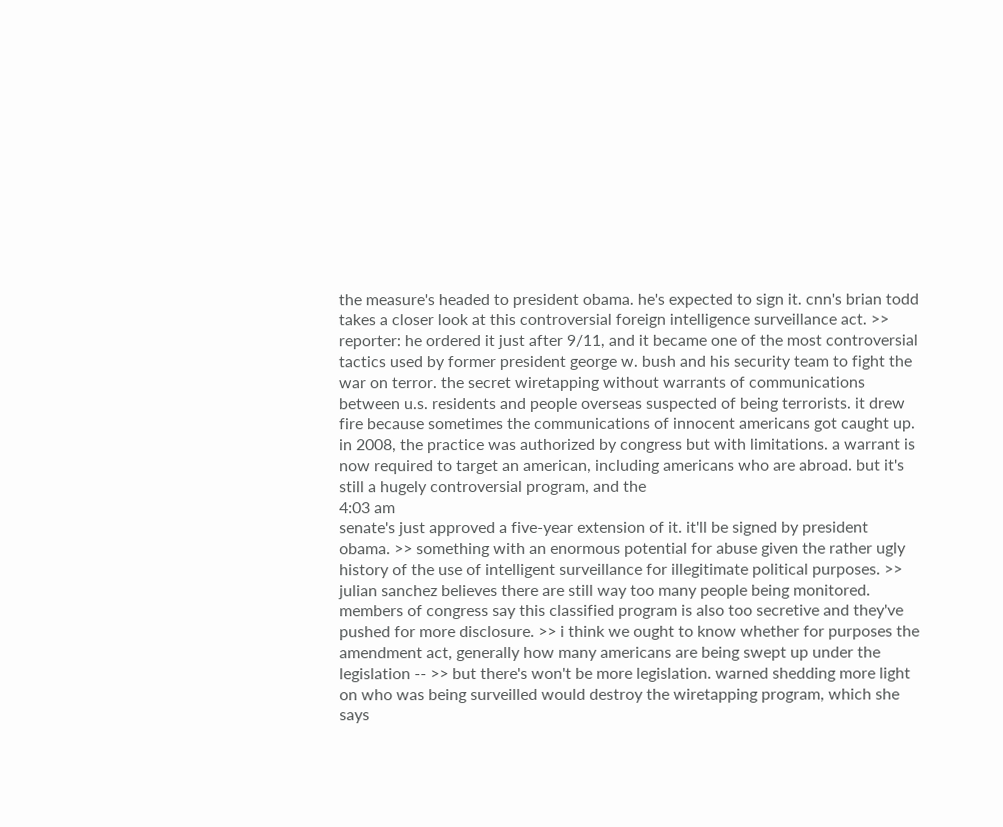the measure's headed to president obama. he's expected to sign it. cnn's brian todd takes a closer look at this controversial foreign intelligence surveillance act. >> reporter: he ordered it just after 9/11, and it became one of the most controversial tactics used by former president george w. bush and his security team to fight the war on terror. the secret wiretapping without warrants of communications between u.s. residents and people overseas suspected of being terrorists. it drew fire because sometimes the communications of innocent americans got caught up. in 2008, the practice was authorized by congress but with limitations. a warrant is now required to target an american, including americans who are abroad. but it's still a hugely controversial program, and the
4:03 am
senate's just approved a five-year extension of it. it'll be signed by president obama. >> something with an enormous potential for abuse given the rather ugly history of the use of intelligent surveillance for illegitimate political purposes. >> julian sanchez believes there are still way too many people being monitored. members of congress say this classified program is also too secretive and they've pushed for more disclosure. >> i think we ought to know whether for purposes the amendment act, generally how many americans are being swept up under the legislation -- >> but there's won't be more legislation. warned shedding more light on who was being surveilled would destroy the wiretapping program, which she says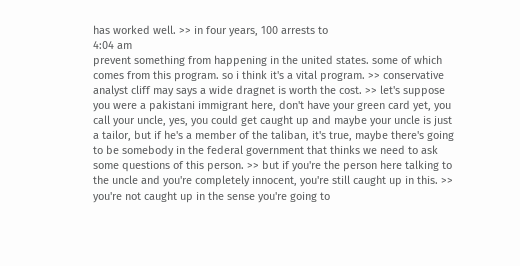has worked well. >> in four years, 100 arrests to
4:04 am
prevent something from happening in the united states. some of which comes from this program. so i think it's a vital program. >> conservative analyst cliff may says a wide dragnet is worth the cost. >> let's suppose you were a pakistani immigrant here, don't have your green card yet, you call your uncle, yes, you could get caught up and maybe your uncle is just a tailor, but if he's a member of the taliban, it's true, maybe there's going to be somebody in the federal government that thinks we need to ask some questions of this person. >> but if you're the person here talking to the uncle and you're completely innocent, you're still caught up in this. >> you're not caught up in the sense you're going to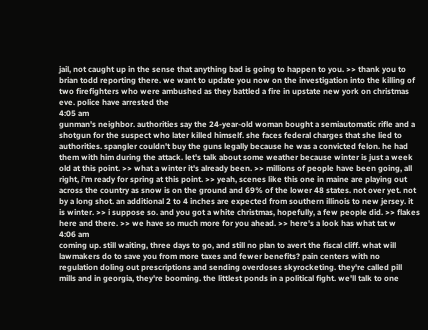jail, not caught up in the sense that anything bad is going to happen to you. >> thank you to brian todd reporting there. we want to update you now on the investigation into the killing of two firefighters who were ambushed as they battled a fire in upstate new york on christmas eve. police have arrested the
4:05 am
gunman's neighbor. authorities say the 24-year-old woman bought a semiautomatic rifle and a shotgun for the suspect who later killed himself. she faces federal charges that she lied to authorities. spangler couldn't buy the guns legally because he was a convicted felon. he had them with him during the attack. let's talk about some weather because winter is just a week old at this point. >> what a winter it's already been. >> millions of people have been going, all right, i'm ready for spring at this point. >> yeah, scenes like this one in maine are playing out across the country as snow is on the ground and 69% of the lower 48 states. not over yet. not by a long shot. an additional 2 to 4 inches are expected from southern illinois to new jersey. it is winter. >> i suppose so. and you got a white christmas, hopefully, a few people did. >> flakes here and there. >> we have so much more for you ahead. >> here's a look has what tat w
4:06 am
coming up. still waiting, three days to go, and still no plan to avert the fiscal cliff. what will lawmakers do to save you from more taxes and fewer benefits? pain centers with no regulation doling out prescriptions and sending overdoses skyrocketing. they're called pill mills and in georgia, they're booming. the littlest ponds in a political fight. we'll talk to one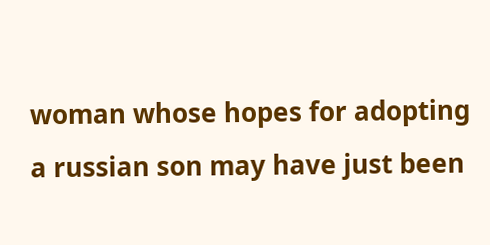woman whose hopes for adopting a russian son may have just been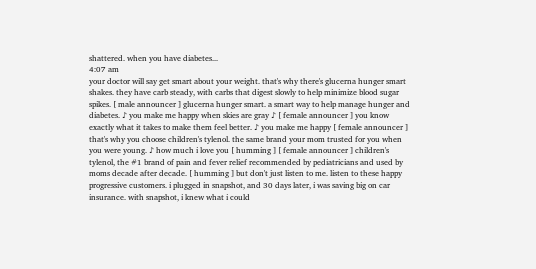shattered. when you have diabetes...
4:07 am
your doctor will say get smart about your weight. that's why there's glucerna hunger smart shakes. they have carb steady, with carbs that digest slowly to help minimize blood sugar spikes. [ male announcer ] glucerna hunger smart. a smart way to help manage hunger and diabetes. ♪ you make me happy when skies are gray ♪ [ female announcer ] you know exactly what it takes to make them feel better. ♪ you make me happy [ female announcer ] that's why you choose children's tylenol. the same brand your mom trusted for you when you were young. ♪ how much i love you [ humming ] [ female announcer ] children's tylenol, the #1 brand of pain and fever relief recommended by pediatricians and used by moms decade after decade. [ humming ] but don't just listen to me. listen to these happy progressive customers. i plugged in snapshot, and 30 days later, i was saving big on car insurance. with snapshot, i knew what i could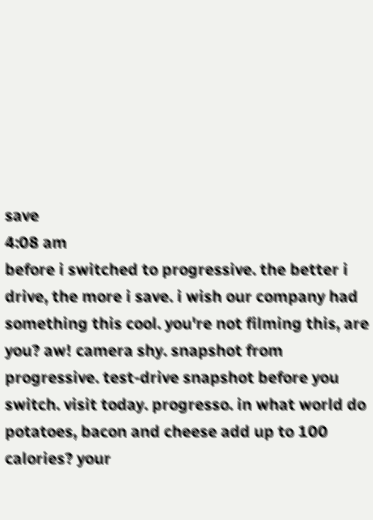save
4:08 am
before i switched to progressive. the better i drive, the more i save. i wish our company had something this cool. you're not filming this, are you? aw! camera shy. snapshot from progressive. test-drive snapshot before you switch. visit today. progresso. in what world do potatoes, bacon and cheese add up to 100 calories? your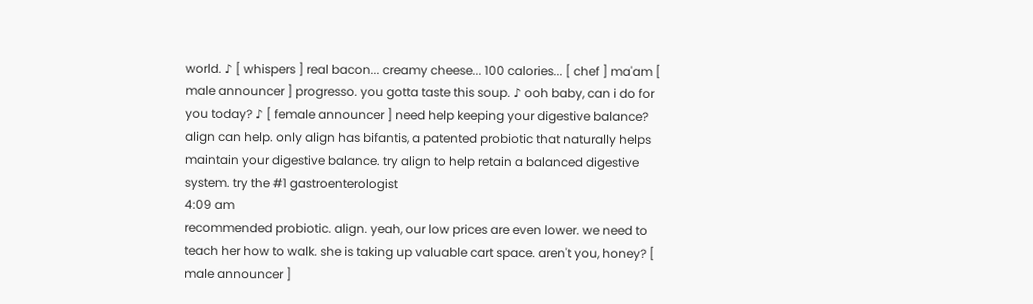world. ♪ [ whispers ] real bacon... creamy cheese... 100 calories... [ chef ] ma'am [ male announcer ] progresso. you gotta taste this soup. ♪ ooh baby, can i do for you today? ♪ [ female announcer ] need help keeping your digestive balance? align can help. only align has bifantis, a patented probiotic that naturally helps maintain your digestive balance. try align to help retain a balanced digestive system. try the #1 gastroenterologist
4:09 am
recommended probiotic. align. yeah, our low prices are even lower. we need to teach her how to walk. she is taking up valuable cart space. aren't you, honey? [ male announcer ]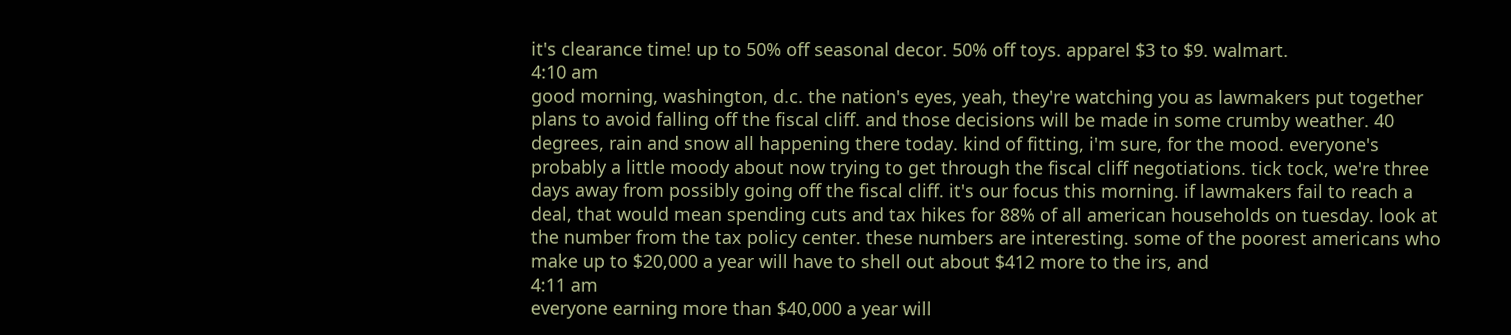it's clearance time! up to 50% off seasonal decor. 50% off toys. apparel $3 to $9. walmart.
4:10 am
good morning, washington, d.c. the nation's eyes, yeah, they're watching you as lawmakers put together plans to avoid falling off the fiscal cliff. and those decisions will be made in some crumby weather. 40 degrees, rain and snow all happening there today. kind of fitting, i'm sure, for the mood. everyone's probably a little moody about now trying to get through the fiscal cliff negotiations. tick tock, we're three days away from possibly going off the fiscal cliff. it's our focus this morning. if lawmakers fail to reach a deal, that would mean spending cuts and tax hikes for 88% of all american households on tuesday. look at the number from the tax policy center. these numbers are interesting. some of the poorest americans who make up to $20,000 a year will have to shell out about $412 more to the irs, and
4:11 am
everyone earning more than $40,000 a year will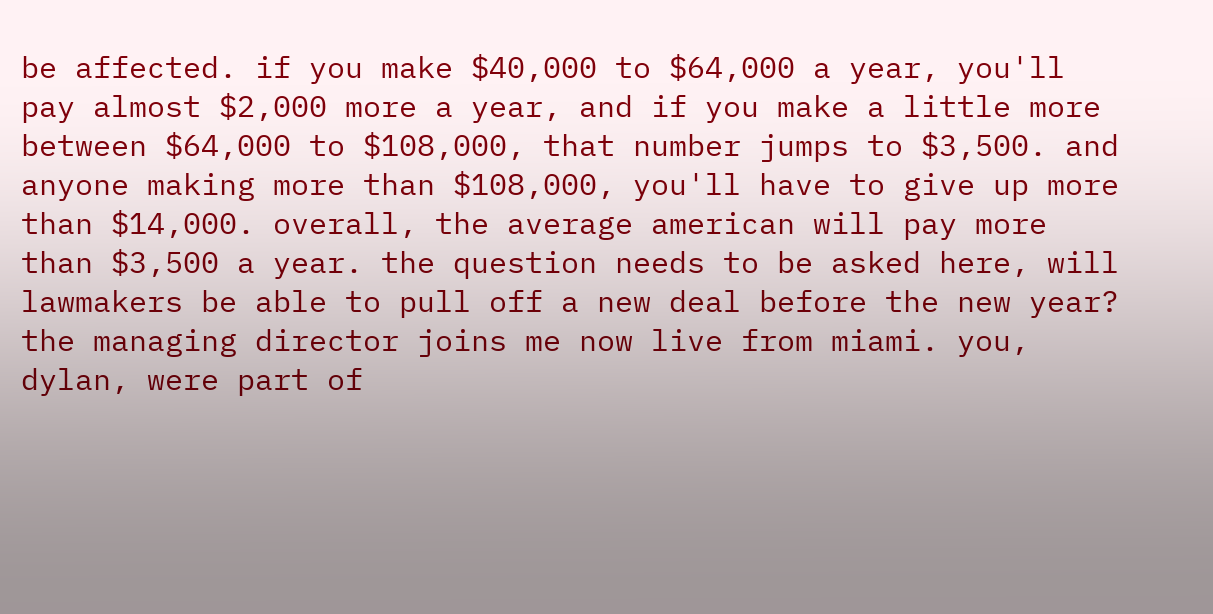be affected. if you make $40,000 to $64,000 a year, you'll pay almost $2,000 more a year, and if you make a little more between $64,000 to $108,000, that number jumps to $3,500. and anyone making more than $108,000, you'll have to give up more than $14,000. overall, the average american will pay more than $3,500 a year. the question needs to be asked here, will lawmakers be able to pull off a new deal before the new year? the managing director joins me now live from miami. you, dylan, were part of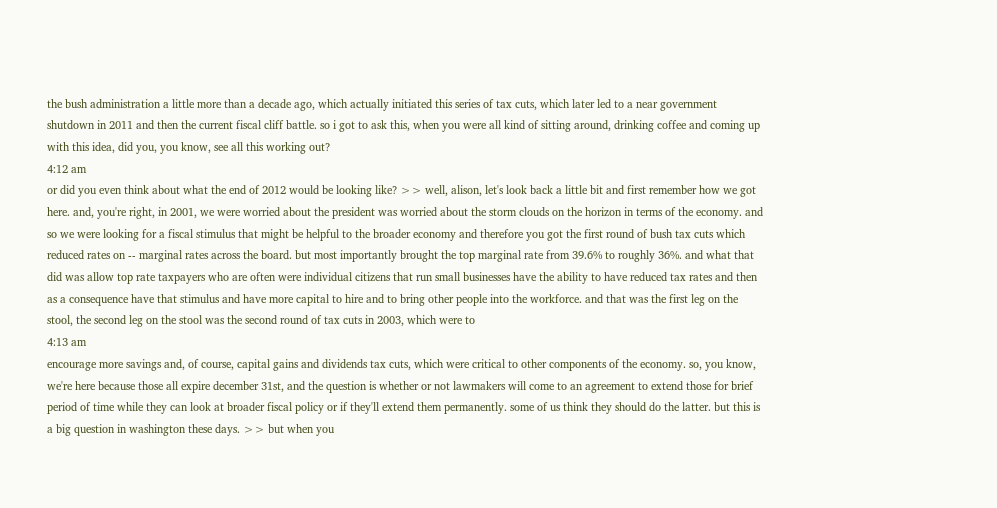the bush administration a little more than a decade ago, which actually initiated this series of tax cuts, which later led to a near government shutdown in 2011 and then the current fiscal cliff battle. so i got to ask this, when you were all kind of sitting around, drinking coffee and coming up with this idea, did you, you know, see all this working out?
4:12 am
or did you even think about what the end of 2012 would be looking like? >> well, alison, let's look back a little bit and first remember how we got here. and, you're right, in 2001, we were worried about the president was worried about the storm clouds on the horizon in terms of the economy. and so we were looking for a fiscal stimulus that might be helpful to the broader economy and therefore you got the first round of bush tax cuts which reduced rates on -- marginal rates across the board. but most importantly brought the top marginal rate from 39.6% to roughly 36%. and what that did was allow top rate taxpayers who are often were individual citizens that run small businesses have the ability to have reduced tax rates and then as a consequence have that stimulus and have more capital to hire and to bring other people into the workforce. and that was the first leg on the stool, the second leg on the stool was the second round of tax cuts in 2003, which were to
4:13 am
encourage more savings and, of course, capital gains and dividends tax cuts, which were critical to other components of the economy. so, you know, we're here because those all expire december 31st, and the question is whether or not lawmakers will come to an agreement to extend those for brief period of time while they can look at broader fiscal policy or if they'll extend them permanently. some of us think they should do the latter. but this is a big question in washington these days. >> but when you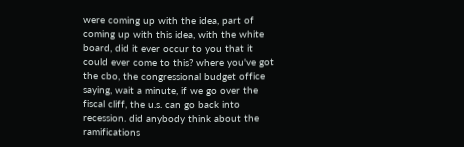were coming up with the idea, part of coming up with this idea, with the white board, did it ever occur to you that it could ever come to this? where you've got the cbo, the congressional budget office saying, wait a minute, if we go over the fiscal cliff, the u.s. can go back into recession. did anybody think about the ramifications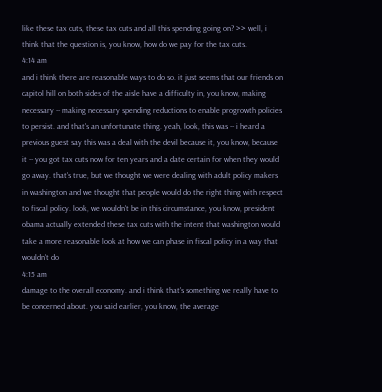like these tax cuts, these tax cuts and all this spending going on? >> well, i think that the question is, you know, how do we pay for the tax cuts.
4:14 am
and i think there are reasonable ways to do so. it just seems that our friends on capitol hill on both sides of the aisle have a difficulty in, you know, making necessary -- making necessary spending reductions to enable progrowth policies to persist. and that's an unfortunate thing. yeah, look, this was -- i heard a previous guest say this was a deal with the devil because it, you know, because it -- you got tax cuts now for ten years and a date certain for when they would go away. that's true, but we thought we were dealing with adult policy makers in washington and we thought that people would do the right thing with respect to fiscal policy. look, we wouldn't be in this circumstance, you know, president obama actually extended these tax cuts with the intent that washington would take a more reasonable look at how we can phase in fiscal policy in a way that wouldn't do
4:15 am
damage to the overall economy. and i think that's something we really have to be concerned about. you said earlier, you know, the average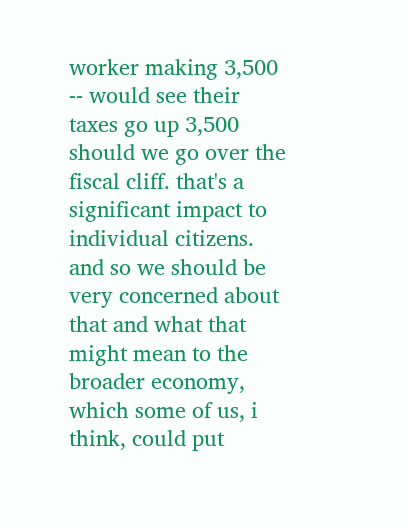worker making 3,500 -- would see their taxes go up 3,500 should we go over the fiscal cliff. that's a significant impact to individual citizens. and so we should be very concerned about that and what that might mean to the broader economy, which some of us, i think, could put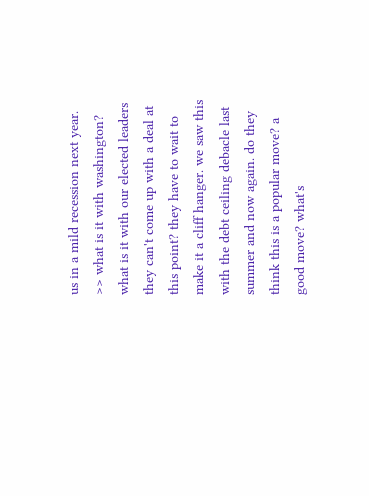us in a mild recession next year. >> what is it with washington? what is it with our elected leaders they can't come up with a deal at this point? they have to wait to make it a cliff hanger. we saw this with the debt ceiling debacle last summer and now again. do they think this is a popular move? a good move? what's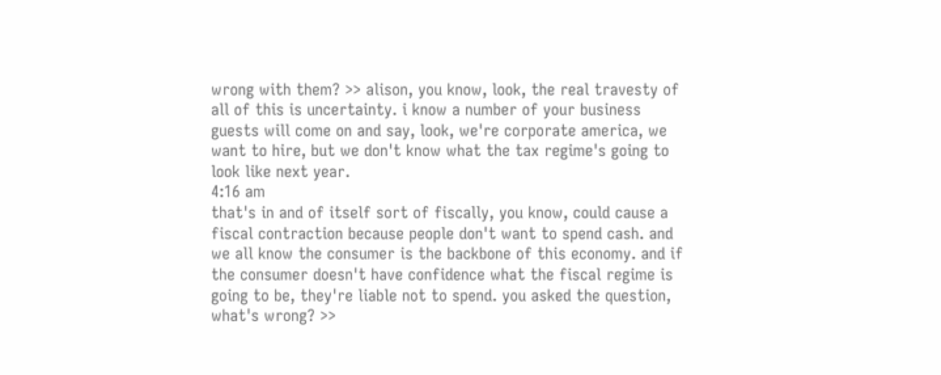wrong with them? >> alison, you know, look, the real travesty of all of this is uncertainty. i know a number of your business guests will come on and say, look, we're corporate america, we want to hire, but we don't know what the tax regime's going to look like next year.
4:16 am
that's in and of itself sort of fiscally, you know, could cause a fiscal contraction because people don't want to spend cash. and we all know the consumer is the backbone of this economy. and if the consumer doesn't have confidence what the fiscal regime is going to be, they're liable not to spend. you asked the question, what's wrong? >>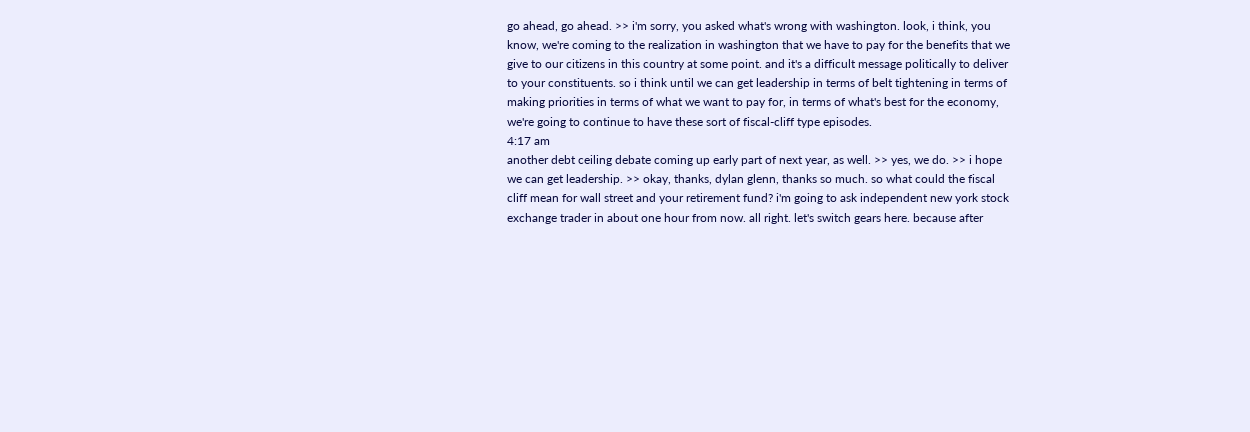go ahead, go ahead. >> i'm sorry, you asked what's wrong with washington. look, i think, you know, we're coming to the realization in washington that we have to pay for the benefits that we give to our citizens in this country at some point. and it's a difficult message politically to deliver to your constituents. so i think until we can get leadership in terms of belt tightening in terms of making priorities in terms of what we want to pay for, in terms of what's best for the economy, we're going to continue to have these sort of fiscal-cliff type episodes.
4:17 am
another debt ceiling debate coming up early part of next year, as well. >> yes, we do. >> i hope we can get leadership. >> okay, thanks, dylan glenn, thanks so much. so what could the fiscal cliff mean for wall street and your retirement fund? i'm going to ask independent new york stock exchange trader in about one hour from now. all right. let's switch gears here. because after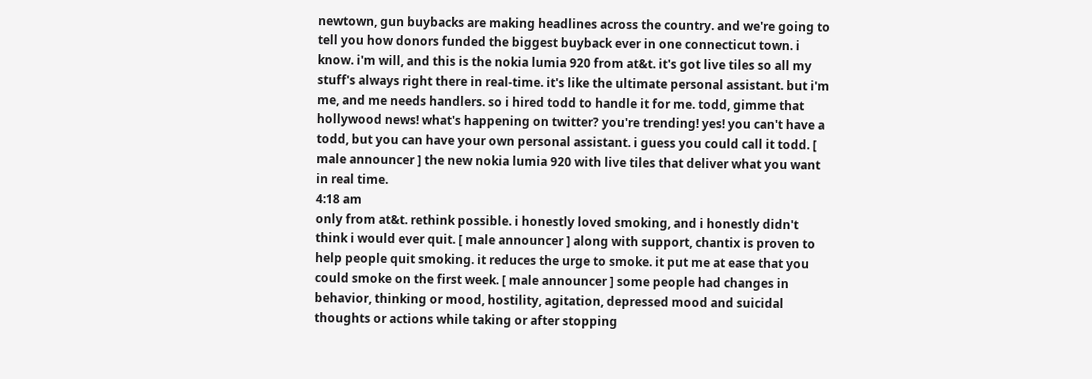newtown, gun buybacks are making headlines across the country. and we're going to tell you how donors funded the biggest buyback ever in one connecticut town. i know. i'm will, and this is the nokia lumia 920 from at&t. it's got live tiles so all my stuff's always right there in real-time. it's like the ultimate personal assistant. but i'm me, and me needs handlers. so i hired todd to handle it for me. todd, gimme that hollywood news! what's happening on twitter? you're trending! yes! you can't have a todd, but you can have your own personal assistant. i guess you could call it todd. [ male announcer ] the new nokia lumia 920 with live tiles that deliver what you want in real time.
4:18 am
only from at&t. rethink possible. i honestly loved smoking, and i honestly didn't think i would ever quit. [ male announcer ] along with support, chantix is proven to help people quit smoking. it reduces the urge to smoke. it put me at ease that you could smoke on the first week. [ male announcer ] some people had changes in behavior, thinking or mood, hostility, agitation, depressed mood and suicidal thoughts or actions while taking or after stopping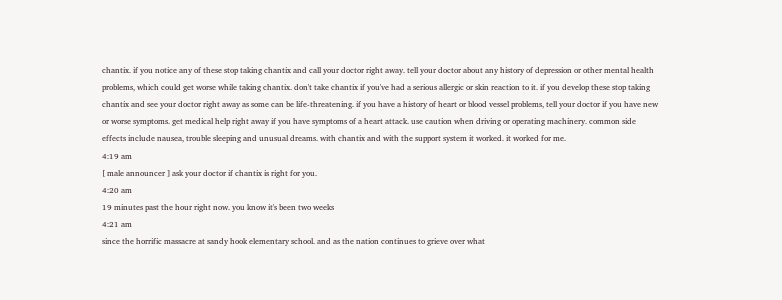chantix. if you notice any of these stop taking chantix and call your doctor right away. tell your doctor about any history of depression or other mental health problems, which could get worse while taking chantix. don't take chantix if you've had a serious allergic or skin reaction to it. if you develop these stop taking chantix and see your doctor right away as some can be life-threatening. if you have a history of heart or blood vessel problems, tell your doctor if you have new or worse symptoms. get medical help right away if you have symptoms of a heart attack. use caution when driving or operating machinery. common side effects include nausea, trouble sleeping and unusual dreams. with chantix and with the support system it worked. it worked for me.
4:19 am
[ male announcer ] ask your doctor if chantix is right for you.
4:20 am
19 minutes past the hour right now. you know it's been two weeks
4:21 am
since the horrific massacre at sandy hook elementary school. and as the nation continues to grieve over what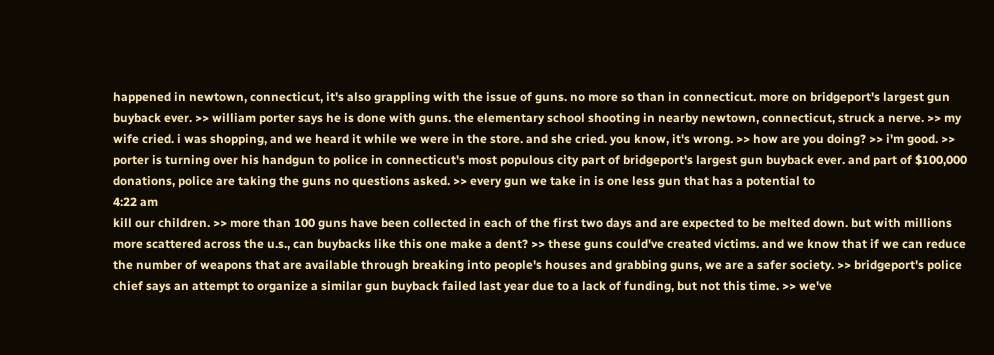happened in newtown, connecticut, it's also grappling with the issue of guns. no more so than in connecticut. more on bridgeport's largest gun buyback ever. >> william porter says he is done with guns. the elementary school shooting in nearby newtown, connecticut, struck a nerve. >> my wife cried. i was shopping, and we heard it while we were in the store. and she cried. you know, it's wrong. >> how are you doing? >> i'm good. >> porter is turning over his handgun to police in connecticut's most populous city part of bridgeport's largest gun buyback ever. and part of $100,000 donations, police are taking the guns no questions asked. >> every gun we take in is one less gun that has a potential to
4:22 am
kill our children. >> more than 100 guns have been collected in each of the first two days and are expected to be melted down. but with millions more scattered across the u.s., can buybacks like this one make a dent? >> these guns could've created victims. and we know that if we can reduce the number of weapons that are available through breaking into people's houses and grabbing guns, we are a safer society. >> bridgeport's police chief says an attempt to organize a similar gun buyback failed last year due to a lack of funding, but not this time. >> we've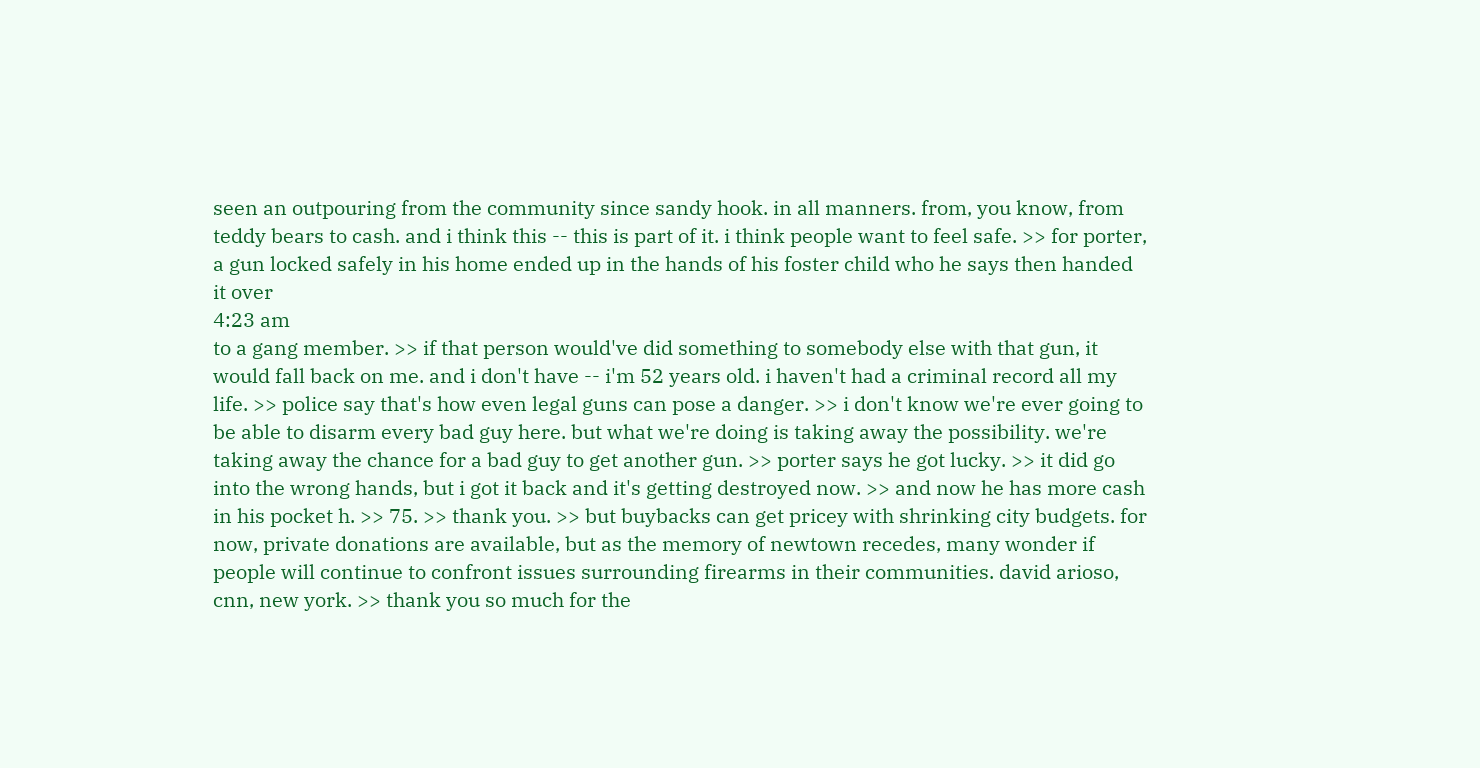seen an outpouring from the community since sandy hook. in all manners. from, you know, from teddy bears to cash. and i think this -- this is part of it. i think people want to feel safe. >> for porter, a gun locked safely in his home ended up in the hands of his foster child who he says then handed it over
4:23 am
to a gang member. >> if that person would've did something to somebody else with that gun, it would fall back on me. and i don't have -- i'm 52 years old. i haven't had a criminal record all my life. >> police say that's how even legal guns can pose a danger. >> i don't know we're ever going to be able to disarm every bad guy here. but what we're doing is taking away the possibility. we're taking away the chance for a bad guy to get another gun. >> porter says he got lucky. >> it did go into the wrong hands, but i got it back and it's getting destroyed now. >> and now he has more cash in his pocket h. >> 75. >> thank you. >> but buybacks can get pricey with shrinking city budgets. for now, private donations are available, but as the memory of newtown recedes, many wonder if people will continue to confront issues surrounding firearms in their communities. david arioso, cnn, new york. >> thank you so much for the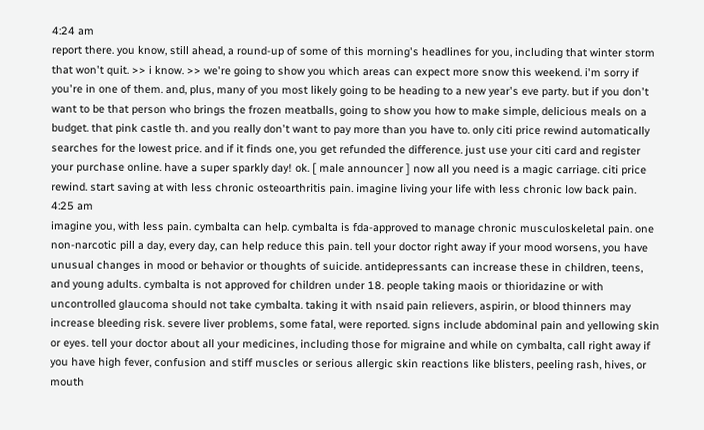4:24 am
report there. you know, still ahead, a round-up of some of this morning's headlines for you, including that winter storm that won't quit. >> i know. >> we're going to show you which areas can expect more snow this weekend. i'm sorry if you're in one of them. and, plus, many of you most likely going to be heading to a new year's eve party. but if you don't want to be that person who brings the frozen meatballs, going to show you how to make simple, delicious meals on a budget. that pink castle th. and you really don't want to pay more than you have to. only citi price rewind automatically searches for the lowest price. and if it finds one, you get refunded the difference. just use your citi card and register your purchase online. have a super sparkly day! ok. [ male announcer ] now all you need is a magic carriage. citi price rewind. start saving at with less chronic osteoarthritis pain. imagine living your life with less chronic low back pain.
4:25 am
imagine you, with less pain. cymbalta can help. cymbalta is fda-approved to manage chronic musculoskeletal pain. one non-narcotic pill a day, every day, can help reduce this pain. tell your doctor right away if your mood worsens, you have unusual changes in mood or behavior or thoughts of suicide. antidepressants can increase these in children, teens, and young adults. cymbalta is not approved for children under 18. people taking maois or thioridazine or with uncontrolled glaucoma should not take cymbalta. taking it with nsaid pain relievers, aspirin, or blood thinners may increase bleeding risk. severe liver problems, some fatal, were reported. signs include abdominal pain and yellowing skin or eyes. tell your doctor about all your medicines, including those for migraine and while on cymbalta, call right away if you have high fever, confusion and stiff muscles or serious allergic skin reactions like blisters, peeling rash, hives, or mouth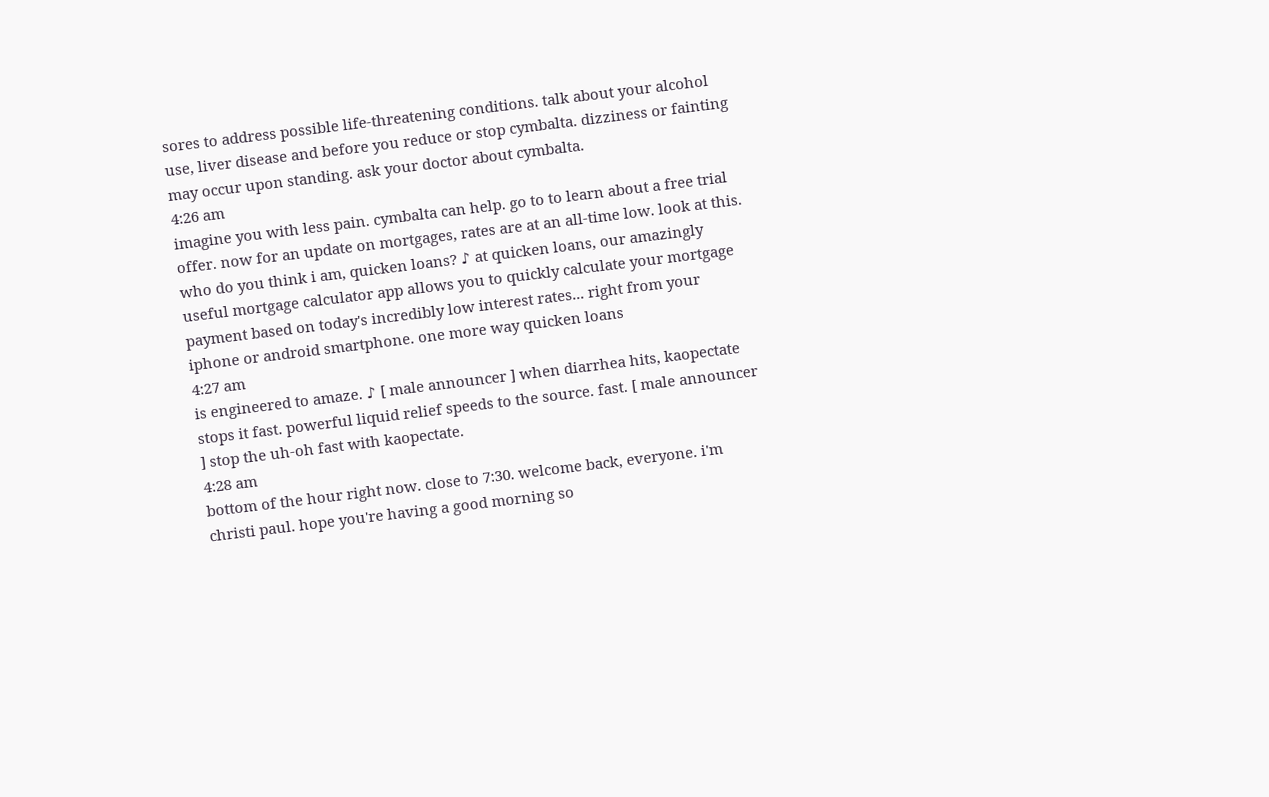sores to address possible life-threatening conditions. talk about your alcohol use, liver disease and before you reduce or stop cymbalta. dizziness or fainting may occur upon standing. ask your doctor about cymbalta.
4:26 am
imagine you with less pain. cymbalta can help. go to to learn about a free trial offer. now for an update on mortgages, rates are at an all-time low. look at this. who do you think i am, quicken loans? ♪ at quicken loans, our amazingly useful mortgage calculator app allows you to quickly calculate your mortgage payment based on today's incredibly low interest rates... right from your iphone or android smartphone. one more way quicken loans
4:27 am
is engineered to amaze. ♪ [ male announcer ] when diarrhea hits, kaopectate stops it fast. powerful liquid relief speeds to the source. fast. [ male announcer ] stop the uh-oh fast with kaopectate.
4:28 am
bottom of the hour right now. close to 7:30. welcome back, everyone. i'm christi paul. hope you're having a good morning so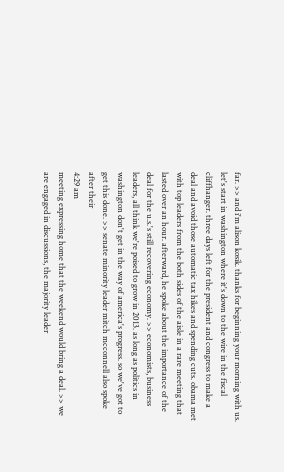far. >> and i'm alison kosik. thanks for beginning your morning with us. let's start in washington where it's down to the wire in the fiscal cliffhanger. three days left for the president and congress to make a deal and avoid those automatic tax hikes and spending cuts. obama met with top leaders from the both sides of the aisle in a rare meeting that lasted over an hour. afterward, he spoke about the importance of the deal for the u.s.'s still recovering economy. >> economists, business leaders, all think we're poised to grow in 2013. as long as politics in washington don't get in the way of america's progress. so we've got to get this done. >> senate minority leader mitch mcconnell also spoke after their
4:29 am
meeting expressing home that the weekend would bring a deal. >> we are engaged in discussions, the majority leader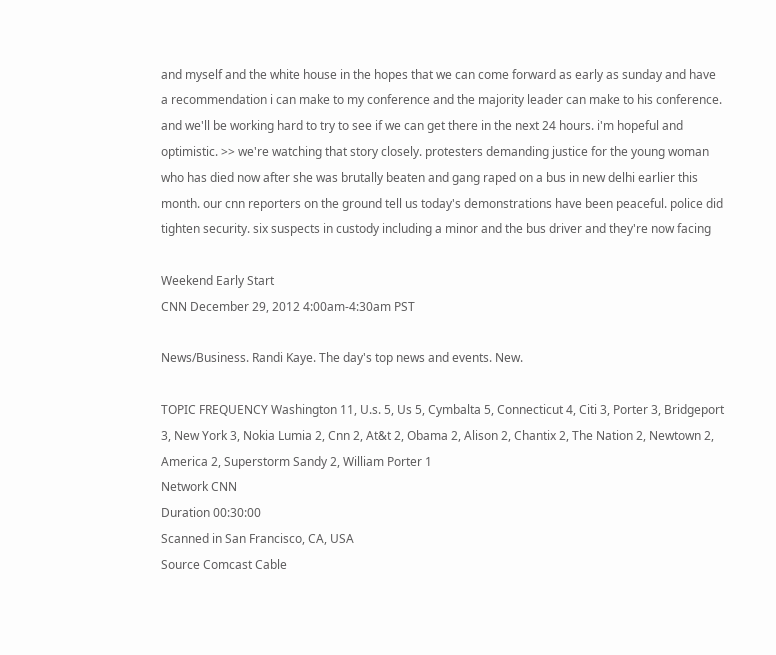and myself and the white house in the hopes that we can come forward as early as sunday and have a recommendation i can make to my conference and the majority leader can make to his conference. and we'll be working hard to try to see if we can get there in the next 24 hours. i'm hopeful and optimistic. >> we're watching that story closely. protesters demanding justice for the young woman who has died now after she was brutally beaten and gang raped on a bus in new delhi earlier this month. our cnn reporters on the ground tell us today's demonstrations have been peaceful. police did tighten security. six suspects in custody including a minor and the bus driver and they're now facing

Weekend Early Start
CNN December 29, 2012 4:00am-4:30am PST

News/Business. Randi Kaye. The day's top news and events. New.

TOPIC FREQUENCY Washington 11, U.s. 5, Us 5, Cymbalta 5, Connecticut 4, Citi 3, Porter 3, Bridgeport 3, New York 3, Nokia Lumia 2, Cnn 2, At&t 2, Obama 2, Alison 2, Chantix 2, The Nation 2, Newtown 2, America 2, Superstorm Sandy 2, William Porter 1
Network CNN
Duration 00:30:00
Scanned in San Francisco, CA, USA
Source Comcast Cable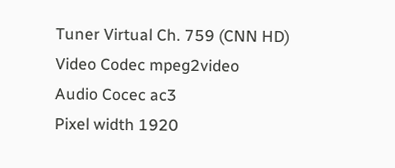Tuner Virtual Ch. 759 (CNN HD)
Video Codec mpeg2video
Audio Cocec ac3
Pixel width 1920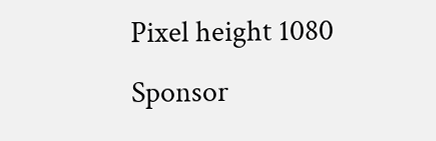Pixel height 1080
Sponsor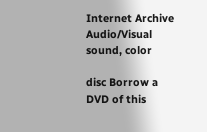Internet Archive
Audio/Visual sound, color

disc Borrow a DVD of this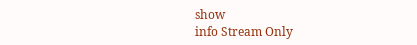show
info Stream Only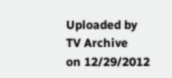Uploaded by
TV Archive
on 12/29/2012